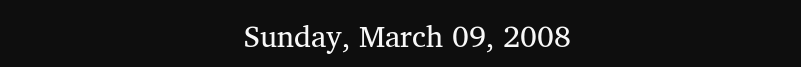Sunday, March 09, 2008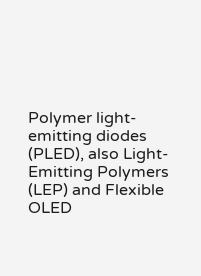Polymer light-emitting diodes (PLED), also Light-Emitting Polymers (LEP) and Flexible OLED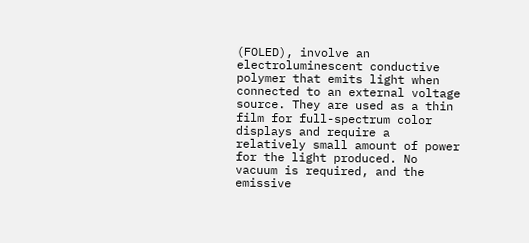(FOLED), involve an electroluminescent conductive polymer that emits light when connected to an external voltage source. They are used as a thin film for full-spectrum color displays and require a relatively small amount of power for the light produced. No vacuum is required, and the emissive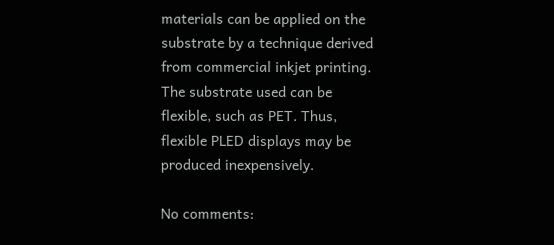materials can be applied on the substrate by a technique derived from commercial inkjet printing. The substrate used can be flexible, such as PET. Thus, flexible PLED displays may be produced inexpensively.

No comments: